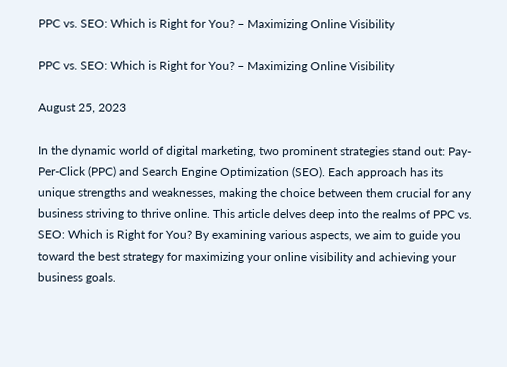PPC vs. SEO: Which is Right for You? – Maximizing Online Visibility

PPC vs. SEO: Which is Right for You? – Maximizing Online Visibility

August 25, 2023

In the dynamic world of digital marketing, two prominent strategies stand out: Pay-Per-Click (PPC) and Search Engine Optimization (SEO). Each approach has its unique strengths and weaknesses, making the choice between them crucial for any business striving to thrive online. This article delves deep into the realms of PPC vs. SEO: Which is Right for You? By examining various aspects, we aim to guide you toward the best strategy for maximizing your online visibility and achieving your business goals.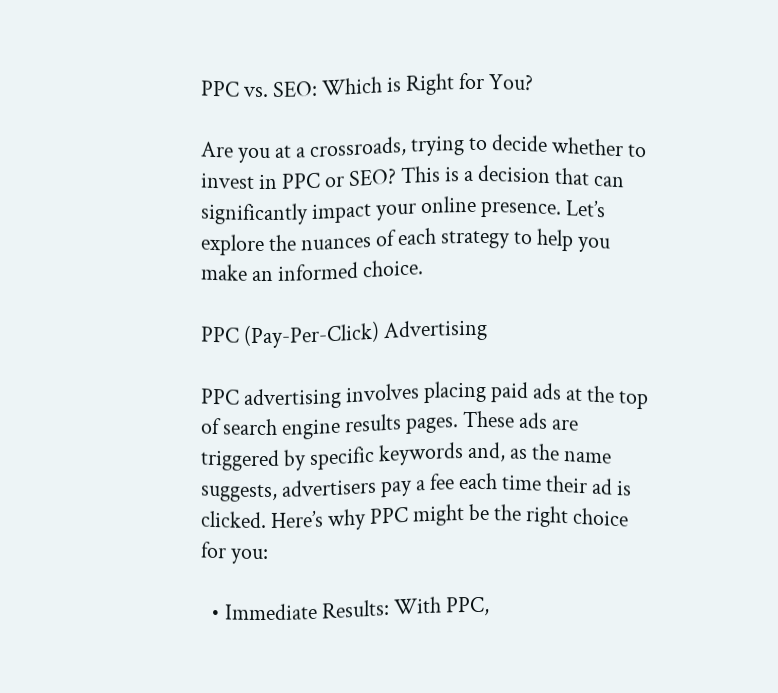PPC vs. SEO: Which is Right for You?

Are you at a crossroads, trying to decide whether to invest in PPC or SEO? This is a decision that can significantly impact your online presence. Let’s explore the nuances of each strategy to help you make an informed choice.

PPC (Pay-Per-Click) Advertising

PPC advertising involves placing paid ads at the top of search engine results pages. These ads are triggered by specific keywords and, as the name suggests, advertisers pay a fee each time their ad is clicked. Here’s why PPC might be the right choice for you:

  • Immediate Results: With PPC,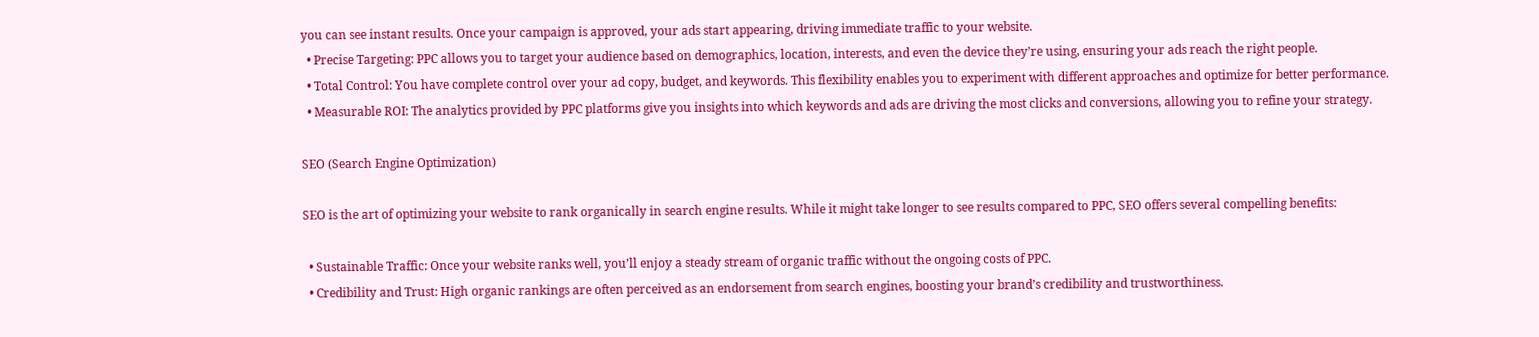you can see instant results. Once your campaign is approved, your ads start appearing, driving immediate traffic to your website.
  • Precise Targeting: PPC allows you to target your audience based on demographics, location, interests, and even the device they’re using, ensuring your ads reach the right people.
  • Total Control: You have complete control over your ad copy, budget, and keywords. This flexibility enables you to experiment with different approaches and optimize for better performance.
  • Measurable ROI: The analytics provided by PPC platforms give you insights into which keywords and ads are driving the most clicks and conversions, allowing you to refine your strategy.

SEO (Search Engine Optimization)

SEO is the art of optimizing your website to rank organically in search engine results. While it might take longer to see results compared to PPC, SEO offers several compelling benefits:

  • Sustainable Traffic: Once your website ranks well, you’ll enjoy a steady stream of organic traffic without the ongoing costs of PPC.
  • Credibility and Trust: High organic rankings are often perceived as an endorsement from search engines, boosting your brand’s credibility and trustworthiness.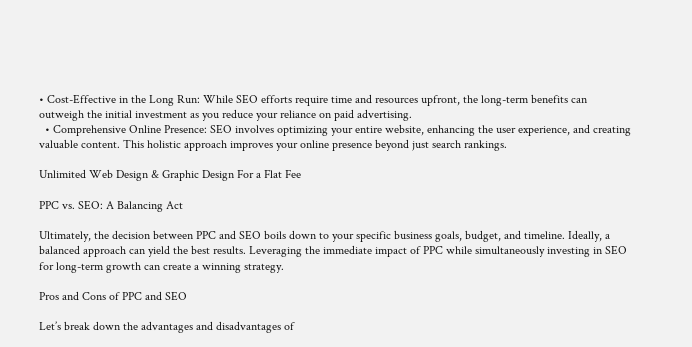• Cost-Effective in the Long Run: While SEO efforts require time and resources upfront, the long-term benefits can outweigh the initial investment as you reduce your reliance on paid advertising.
  • Comprehensive Online Presence: SEO involves optimizing your entire website, enhancing the user experience, and creating valuable content. This holistic approach improves your online presence beyond just search rankings.

Unlimited Web Design & Graphic Design For a Flat Fee

PPC vs. SEO: A Balancing Act

Ultimately, the decision between PPC and SEO boils down to your specific business goals, budget, and timeline. Ideally, a balanced approach can yield the best results. Leveraging the immediate impact of PPC while simultaneously investing in SEO for long-term growth can create a winning strategy.

Pros and Cons of PPC and SEO

Let’s break down the advantages and disadvantages of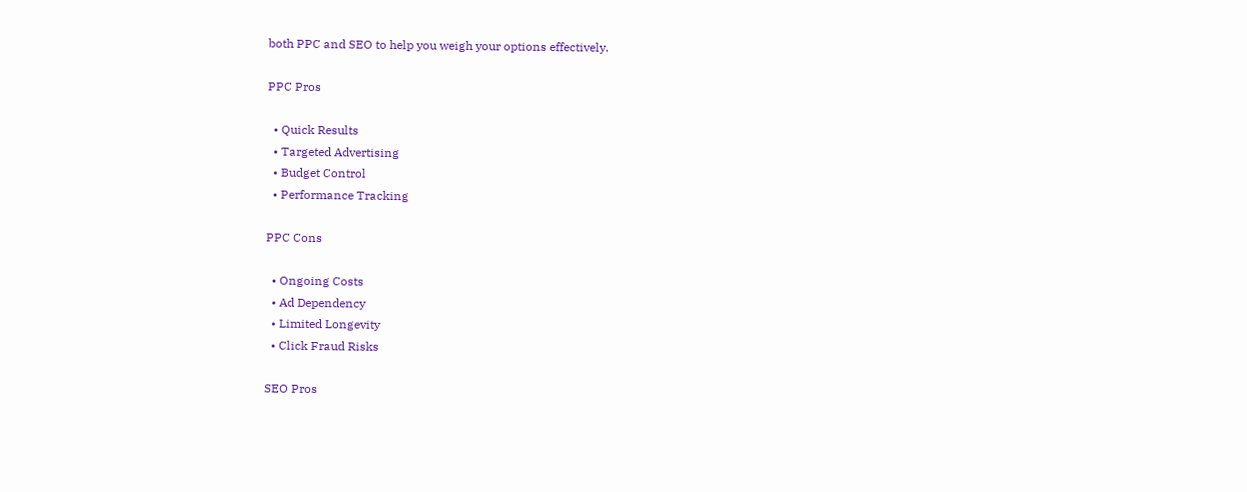both PPC and SEO to help you weigh your options effectively.

PPC Pros

  • Quick Results
  • Targeted Advertising
  • Budget Control
  • Performance Tracking

PPC Cons

  • Ongoing Costs
  • Ad Dependency
  • Limited Longevity
  • Click Fraud Risks

SEO Pros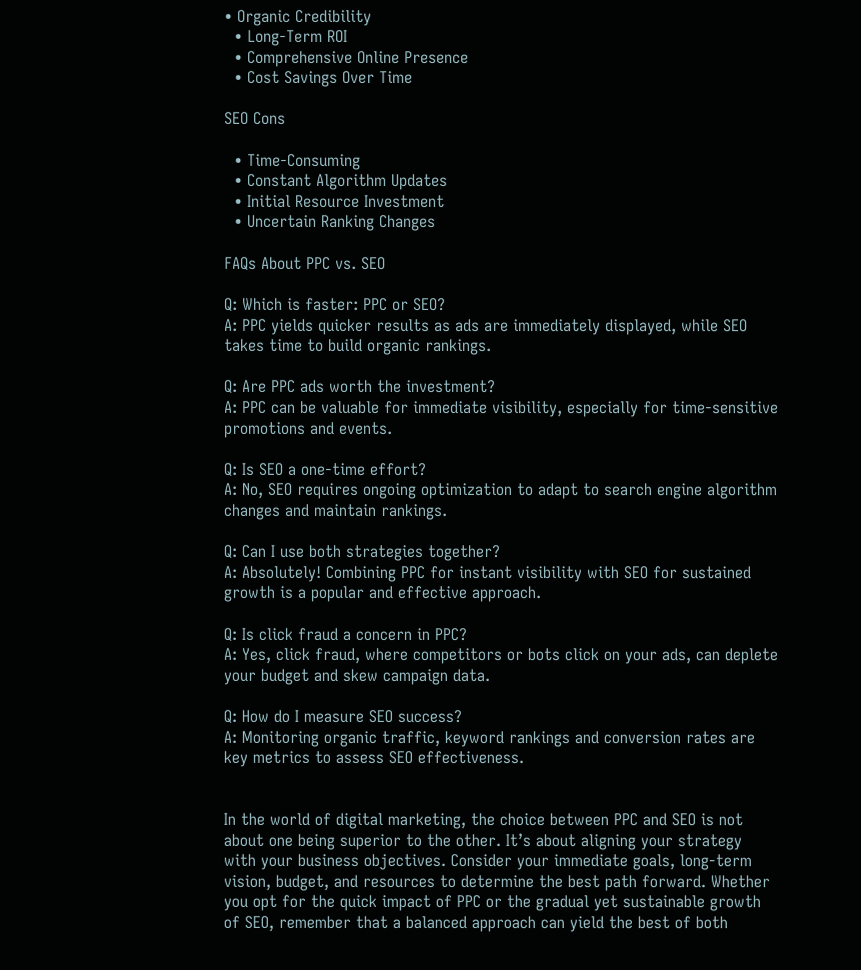• Organic Credibility
  • Long-Term ROI
  • Comprehensive Online Presence
  • Cost Savings Over Time

SEO Cons

  • Time-Consuming
  • Constant Algorithm Updates
  • Initial Resource Investment
  • Uncertain Ranking Changes

FAQs About PPC vs. SEO

Q: Which is faster: PPC or SEO?
A: PPC yields quicker results as ads are immediately displayed, while SEO takes time to build organic rankings.

Q: Are PPC ads worth the investment?
A: PPC can be valuable for immediate visibility, especially for time-sensitive promotions and events.

Q: Is SEO a one-time effort?
A: No, SEO requires ongoing optimization to adapt to search engine algorithm changes and maintain rankings.

Q: Can I use both strategies together?
A: Absolutely! Combining PPC for instant visibility with SEO for sustained growth is a popular and effective approach.

Q: Is click fraud a concern in PPC?
A: Yes, click fraud, where competitors or bots click on your ads, can deplete your budget and skew campaign data.

Q: How do I measure SEO success?
A: Monitoring organic traffic, keyword rankings and conversion rates are key metrics to assess SEO effectiveness.


In the world of digital marketing, the choice between PPC and SEO is not about one being superior to the other. It’s about aligning your strategy with your business objectives. Consider your immediate goals, long-term vision, budget, and resources to determine the best path forward. Whether you opt for the quick impact of PPC or the gradual yet sustainable growth of SEO, remember that a balanced approach can yield the best of both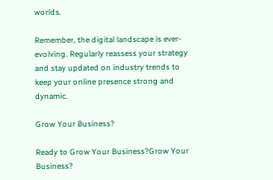worlds.

Remember, the digital landscape is ever-evolving. Regularly reassess your strategy and stay updated on industry trends to keep your online presence strong and dynamic.

Grow Your Business?

Ready to Grow Your Business?Grow Your Business?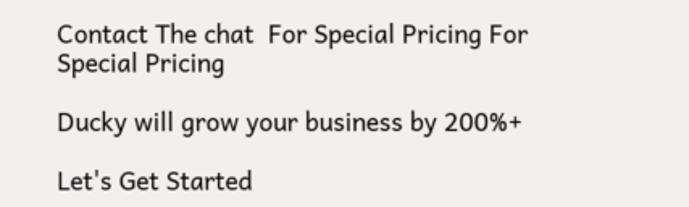Contact The chat  For Special Pricing For Special Pricing

Ducky will grow your business by 200%+

Let's Get Started